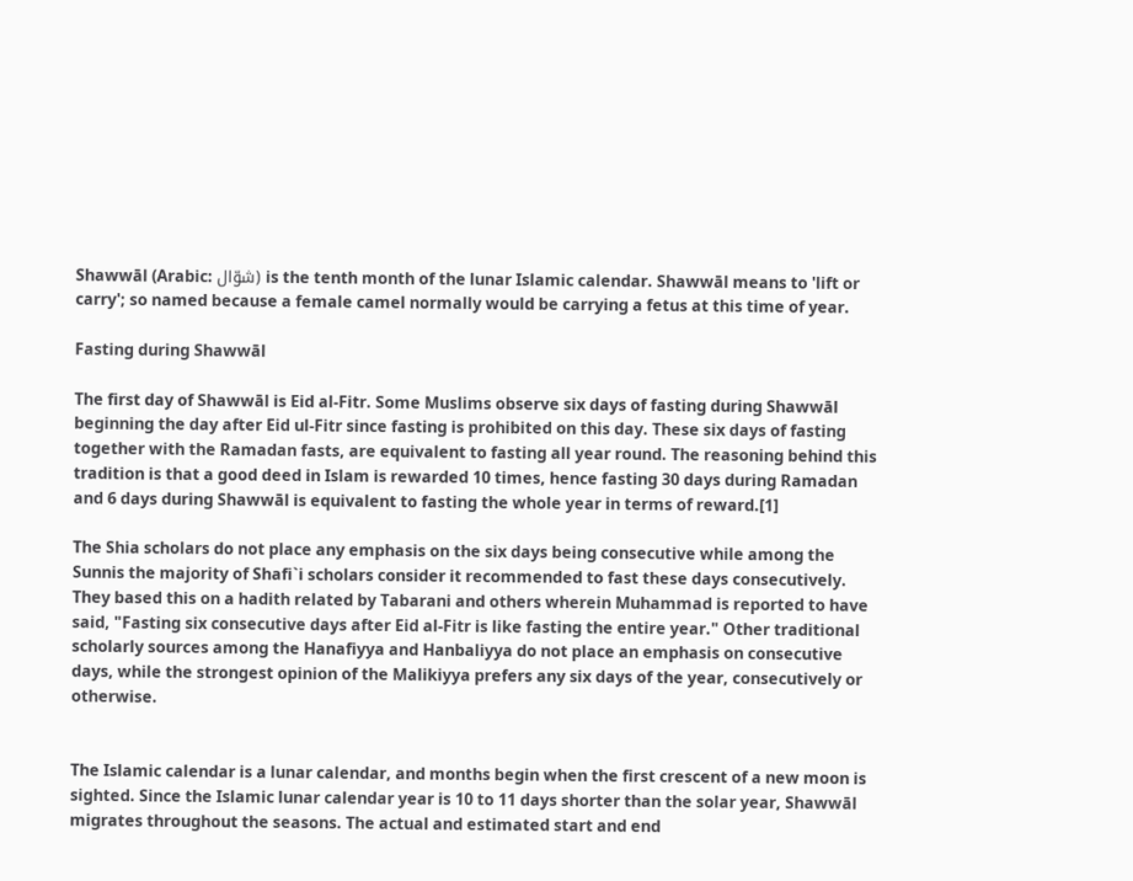Shawwāl (Arabic: شوّال) is the tenth month of the lunar Islamic calendar. Shawwāl means to 'lift or carry'; so named because a female camel normally would be carrying a fetus at this time of year.

Fasting during Shawwāl

The first day of Shawwāl is Eid al-Fitr. Some Muslims observe six days of fasting during Shawwāl beginning the day after Eid ul-Fitr since fasting is prohibited on this day. These six days of fasting together with the Ramadan fasts, are equivalent to fasting all year round. The reasoning behind this tradition is that a good deed in Islam is rewarded 10 times, hence fasting 30 days during Ramadan and 6 days during Shawwāl is equivalent to fasting the whole year in terms of reward.[1]

The Shia scholars do not place any emphasis on the six days being consecutive while among the Sunnis the majority of Shafi`i scholars consider it recommended to fast these days consecutively. They based this on a hadith related by Tabarani and others wherein Muhammad is reported to have said, "Fasting six consecutive days after Eid al-Fitr is like fasting the entire year." Other traditional scholarly sources among the Hanafiyya and Hanbaliyya do not place an emphasis on consecutive days, while the strongest opinion of the Malikiyya prefers any six days of the year, consecutively or otherwise.


The Islamic calendar is a lunar calendar, and months begin when the first crescent of a new moon is sighted. Since the Islamic lunar calendar year is 10 to 11 days shorter than the solar year, Shawwāl migrates throughout the seasons. The actual and estimated start and end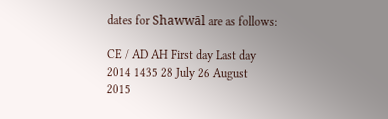dates for Shawwāl are as follows:

CE / AD AH First day Last day
2014 1435 28 July 26 August
2015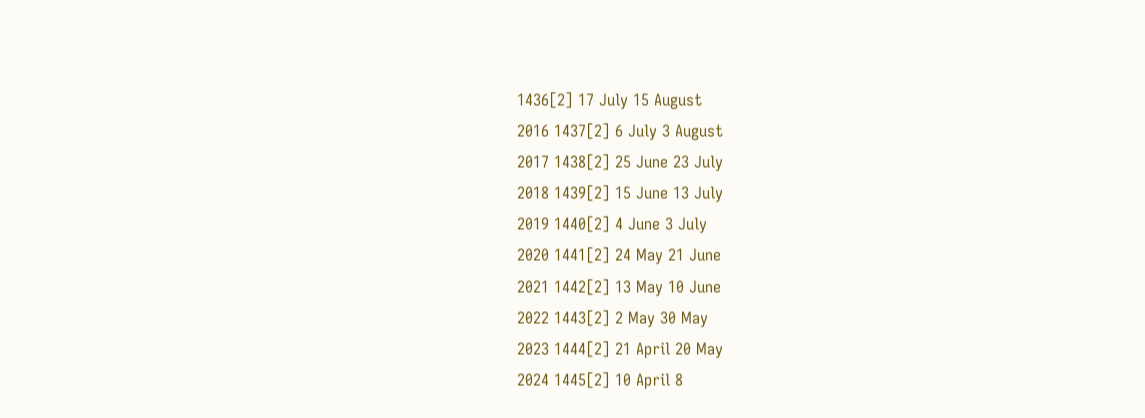1436[2] 17 July 15 August
2016 1437[2] 6 July 3 August
2017 1438[2] 25 June 23 July
2018 1439[2] 15 June 13 July
2019 1440[2] 4 June 3 July
2020 1441[2] 24 May 21 June
2021 1442[2] 13 May 10 June
2022 1443[2] 2 May 30 May
2023 1444[2] 21 April 20 May
2024 1445[2] 10 April 8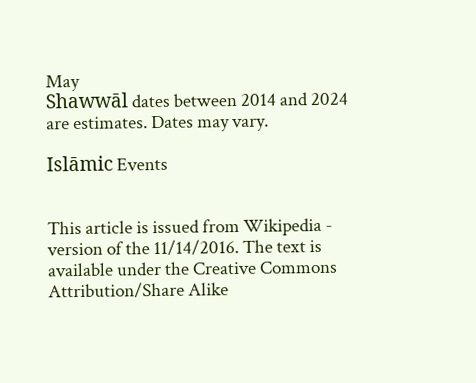May
Shawwāl dates between 2014 and 2024 are estimates. Dates may vary.

Islāmic Events


This article is issued from Wikipedia - version of the 11/14/2016. The text is available under the Creative Commons Attribution/Share Alike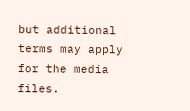but additional terms may apply for the media files.